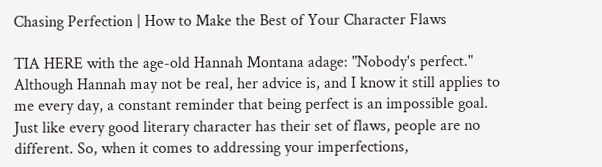Chasing Perfection | How to Make the Best of Your Character Flaws

TIA HERE with the age-old Hannah Montana adage: "Nobody's perfect." Although Hannah may not be real, her advice is, and I know it still applies to me every day, a constant reminder that being perfect is an impossible goal. Just like every good literary character has their set of flaws, people are no different. So, when it comes to addressing your imperfections,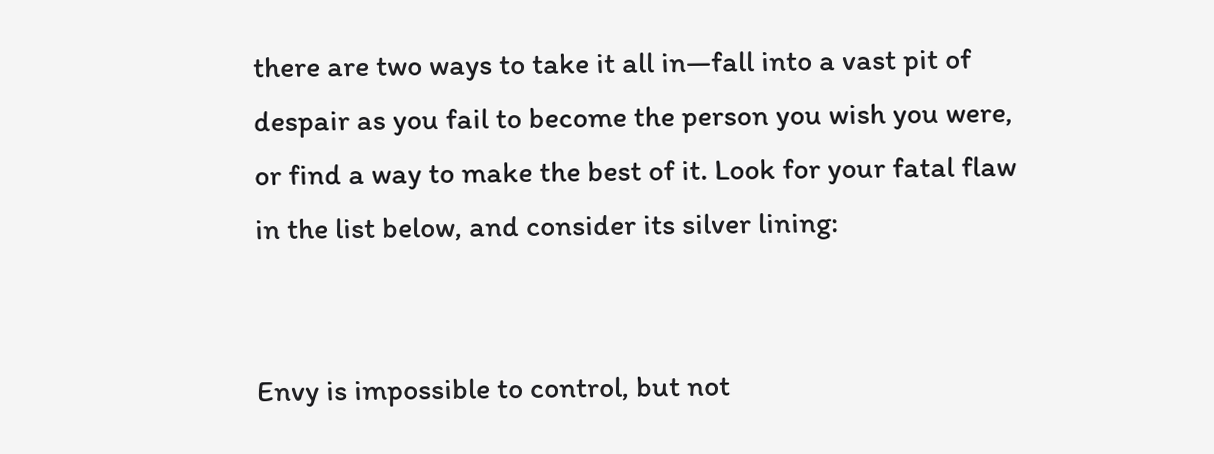there are two ways to take it all in—fall into a vast pit of despair as you fail to become the person you wish you were, or find a way to make the best of it. Look for your fatal flaw in the list below, and consider its silver lining:


Envy is impossible to control, but not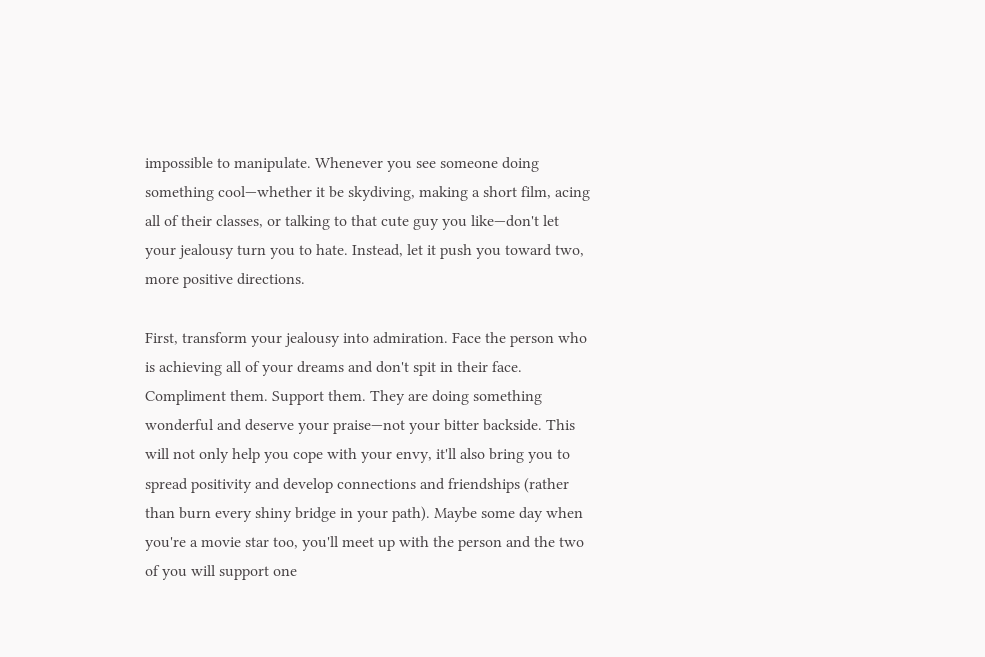impossible to manipulate. Whenever you see someone doing something cool—whether it be skydiving, making a short film, acing all of their classes, or talking to that cute guy you like—don't let your jealousy turn you to hate. Instead, let it push you toward two, more positive directions.

First, transform your jealousy into admiration. Face the person who is achieving all of your dreams and don't spit in their face. Compliment them. Support them. They are doing something wonderful and deserve your praise—not your bitter backside. This will not only help you cope with your envy, it'll also bring you to spread positivity and develop connections and friendships (rather than burn every shiny bridge in your path). Maybe some day when you're a movie star too, you'll meet up with the person and the two of you will support one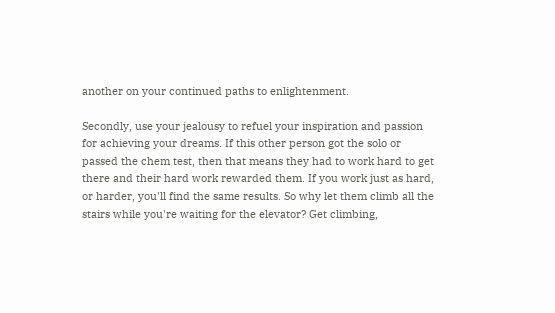another on your continued paths to enlightenment.

Secondly, use your jealousy to refuel your inspiration and passion for achieving your dreams. If this other person got the solo or passed the chem test, then that means they had to work hard to get there and their hard work rewarded them. If you work just as hard, or harder, you'll find the same results. So why let them climb all the stairs while you're waiting for the elevator? Get climbing,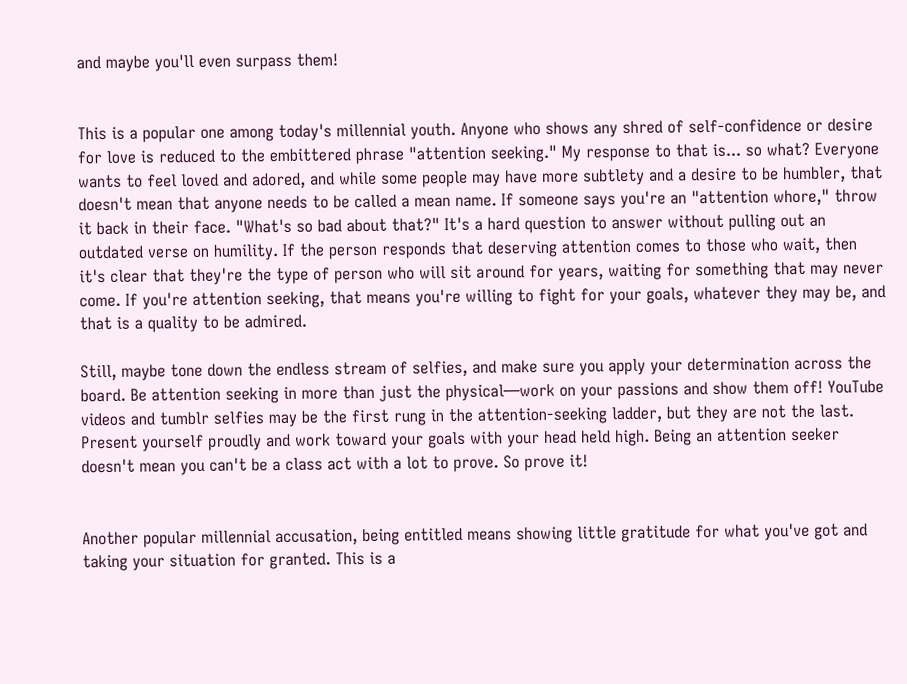and maybe you'll even surpass them!


This is a popular one among today's millennial youth. Anyone who shows any shred of self-confidence or desire for love is reduced to the embittered phrase "attention seeking." My response to that is... so what? Everyone wants to feel loved and adored, and while some people may have more subtlety and a desire to be humbler, that doesn't mean that anyone needs to be called a mean name. If someone says you're an "attention whore," throw it back in their face. "What's so bad about that?" It's a hard question to answer without pulling out an outdated verse on humility. If the person responds that deserving attention comes to those who wait, then it's clear that they're the type of person who will sit around for years, waiting for something that may never come. If you're attention seeking, that means you're willing to fight for your goals, whatever they may be, and that is a quality to be admired.

Still, maybe tone down the endless stream of selfies, and make sure you apply your determination across the board. Be attention seeking in more than just the physical—work on your passions and show them off! YouTube videos and tumblr selfies may be the first rung in the attention-seeking ladder, but they are not the last. Present yourself proudly and work toward your goals with your head held high. Being an attention seeker doesn't mean you can't be a class act with a lot to prove. So prove it!


Another popular millennial accusation, being entitled means showing little gratitude for what you've got and taking your situation for granted. This is a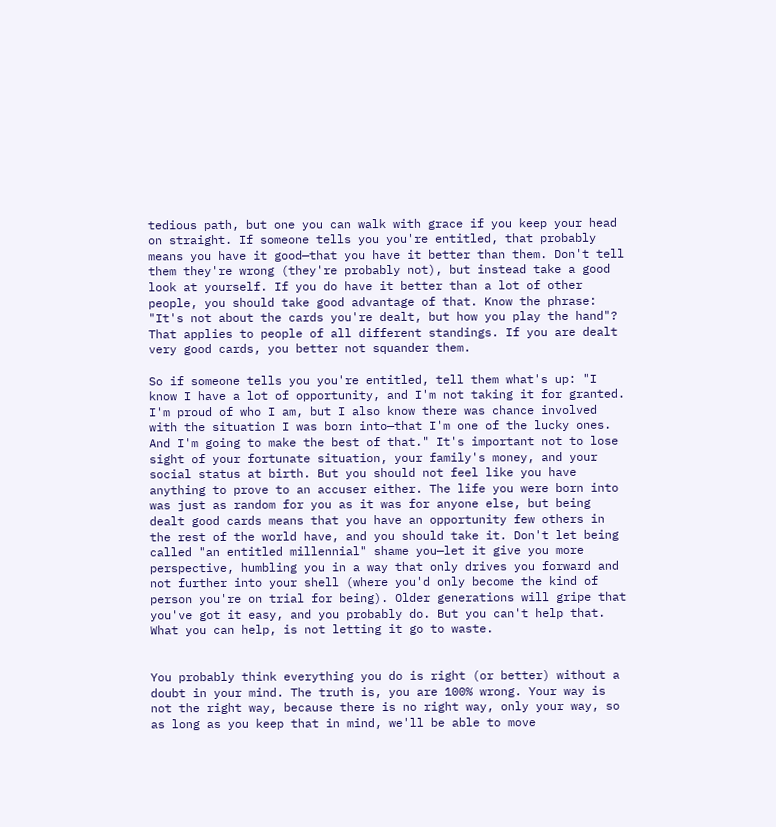tedious path, but one you can walk with grace if you keep your head on straight. If someone tells you you're entitled, that probably means you have it good—that you have it better than them. Don't tell them they're wrong (they're probably not), but instead take a good look at yourself. If you do have it better than a lot of other people, you should take good advantage of that. Know the phrase: "It's not about the cards you're dealt, but how you play the hand"? That applies to people of all different standings. If you are dealt very good cards, you better not squander them.

So if someone tells you you're entitled, tell them what's up: "I know I have a lot of opportunity, and I'm not taking it for granted. I'm proud of who I am, but I also know there was chance involved with the situation I was born into—that I'm one of the lucky ones. And I'm going to make the best of that." It's important not to lose sight of your fortunate situation, your family's money, and your social status at birth. But you should not feel like you have anything to prove to an accuser either. The life you were born into was just as random for you as it was for anyone else, but being dealt good cards means that you have an opportunity few others in the rest of the world have, and you should take it. Don't let being called "an entitled millennial" shame you—let it give you more perspective, humbling you in a way that only drives you forward and not further into your shell (where you'd only become the kind of person you're on trial for being). Older generations will gripe that you've got it easy, and you probably do. But you can't help that. What you can help, is not letting it go to waste.


You probably think everything you do is right (or better) without a doubt in your mind. The truth is, you are 100% wrong. Your way is not the right way, because there is no right way, only your way, so as long as you keep that in mind, we'll be able to move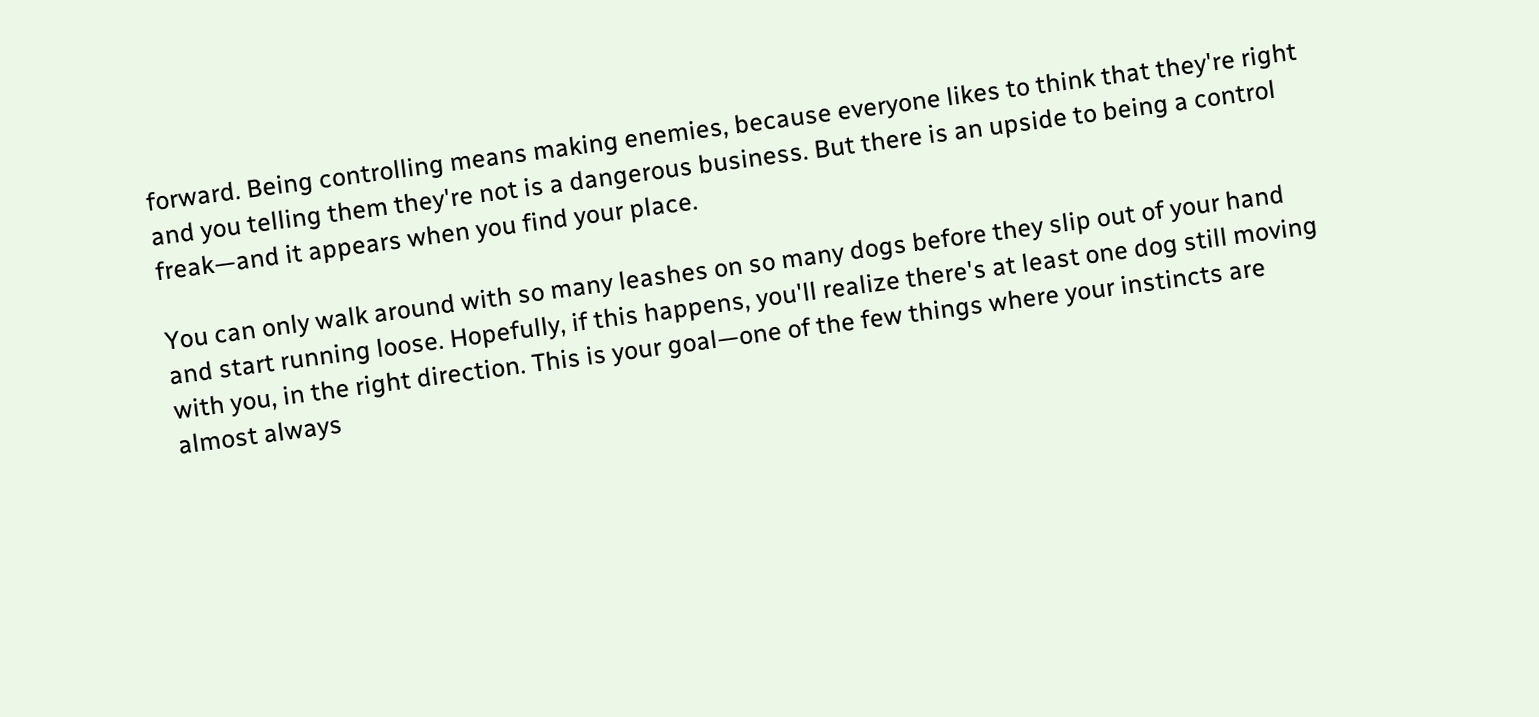forward. Being controlling means making enemies, because everyone likes to think that they're right and you telling them they're not is a dangerous business. But there is an upside to being a control freak—and it appears when you find your place.

You can only walk around with so many leashes on so many dogs before they slip out of your hand and start running loose. Hopefully, if this happens, you'll realize there's at least one dog still moving with you, in the right direction. This is your goal—one of the few things where your instincts are almost always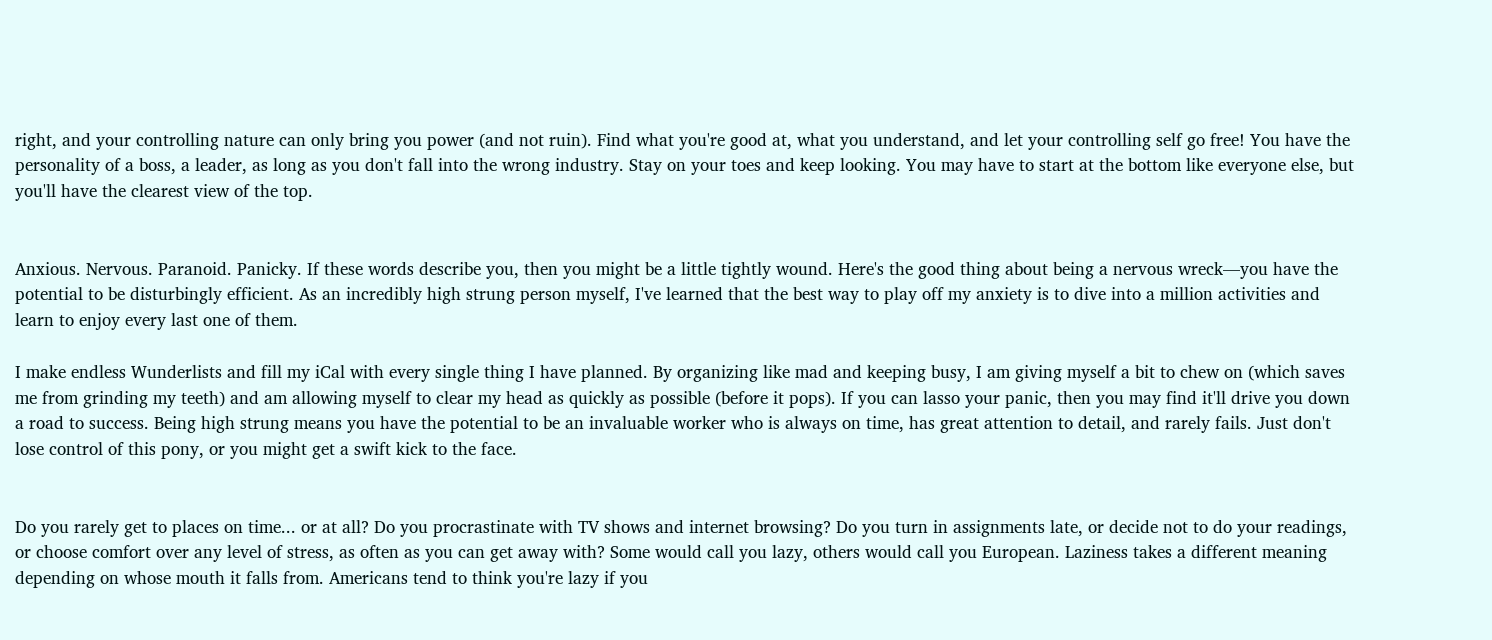right, and your controlling nature can only bring you power (and not ruin). Find what you're good at, what you understand, and let your controlling self go free! You have the personality of a boss, a leader, as long as you don't fall into the wrong industry. Stay on your toes and keep looking. You may have to start at the bottom like everyone else, but you'll have the clearest view of the top.


Anxious. Nervous. Paranoid. Panicky. If these words describe you, then you might be a little tightly wound. Here's the good thing about being a nervous wreck—you have the potential to be disturbingly efficient. As an incredibly high strung person myself, I've learned that the best way to play off my anxiety is to dive into a million activities and learn to enjoy every last one of them.

I make endless Wunderlists and fill my iCal with every single thing I have planned. By organizing like mad and keeping busy, I am giving myself a bit to chew on (which saves me from grinding my teeth) and am allowing myself to clear my head as quickly as possible (before it pops). If you can lasso your panic, then you may find it'll drive you down a road to success. Being high strung means you have the potential to be an invaluable worker who is always on time, has great attention to detail, and rarely fails. Just don't lose control of this pony, or you might get a swift kick to the face.


Do you rarely get to places on time... or at all? Do you procrastinate with TV shows and internet browsing? Do you turn in assignments late, or decide not to do your readings, or choose comfort over any level of stress, as often as you can get away with? Some would call you lazy, others would call you European. Laziness takes a different meaning depending on whose mouth it falls from. Americans tend to think you're lazy if you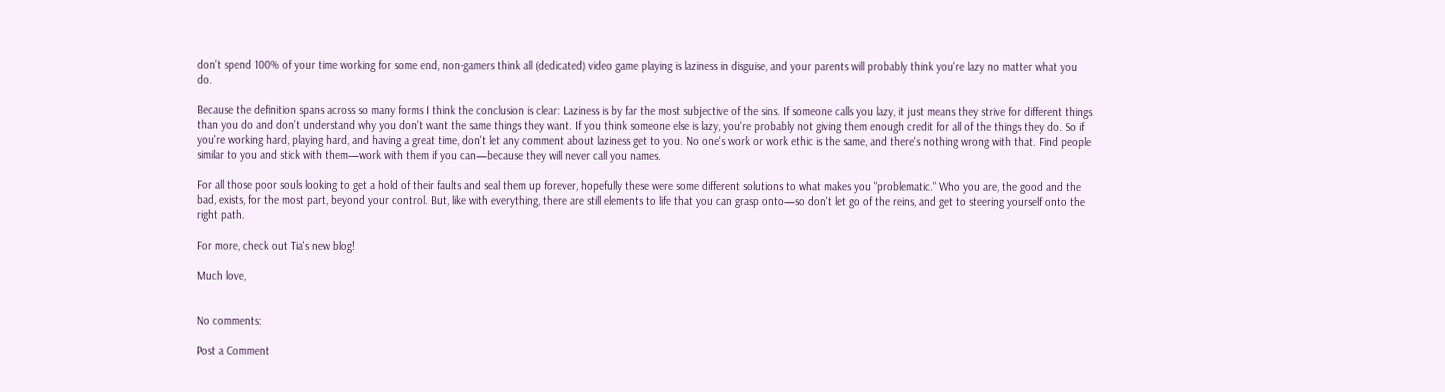don't spend 100% of your time working for some end, non-gamers think all (dedicated) video game playing is laziness in disguise, and your parents will probably think you're lazy no matter what you do.

Because the definition spans across so many forms I think the conclusion is clear: Laziness is by far the most subjective of the sins. If someone calls you lazy, it just means they strive for different things than you do and don't understand why you don't want the same things they want. If you think someone else is lazy, you're probably not giving them enough credit for all of the things they do. So if you're working hard, playing hard, and having a great time, don't let any comment about laziness get to you. No one's work or work ethic is the same, and there's nothing wrong with that. Find people similar to you and stick with them—work with them if you can—because they will never call you names.

For all those poor souls looking to get a hold of their faults and seal them up forever, hopefully these were some different solutions to what makes you "problematic." Who you are, the good and the bad, exists, for the most part, beyond your control. But, like with everything, there are still elements to life that you can grasp onto—so don't let go of the reins, and get to steering yourself onto the right path.

For more, check out Tia's new blog!

Much love,


No comments:

Post a Comment